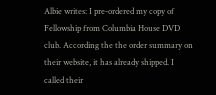Albie writes: I pre-ordered my copy of Fellowship from Columbia House DVD club. According the the order summary on their website, it has already shipped. I called their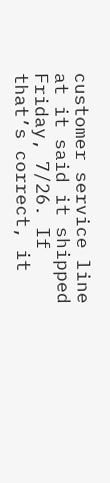customer service line at it said it shipped Friday, 7/26. If that’s correct, it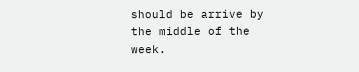should be arrive by the middle of the week.